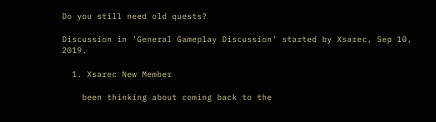Do you still need old quests?

Discussion in 'General Gameplay Discussion' started by Xsarec, Sep 10, 2019.

  1. Xsarec New Member

    been thinking about coming back to the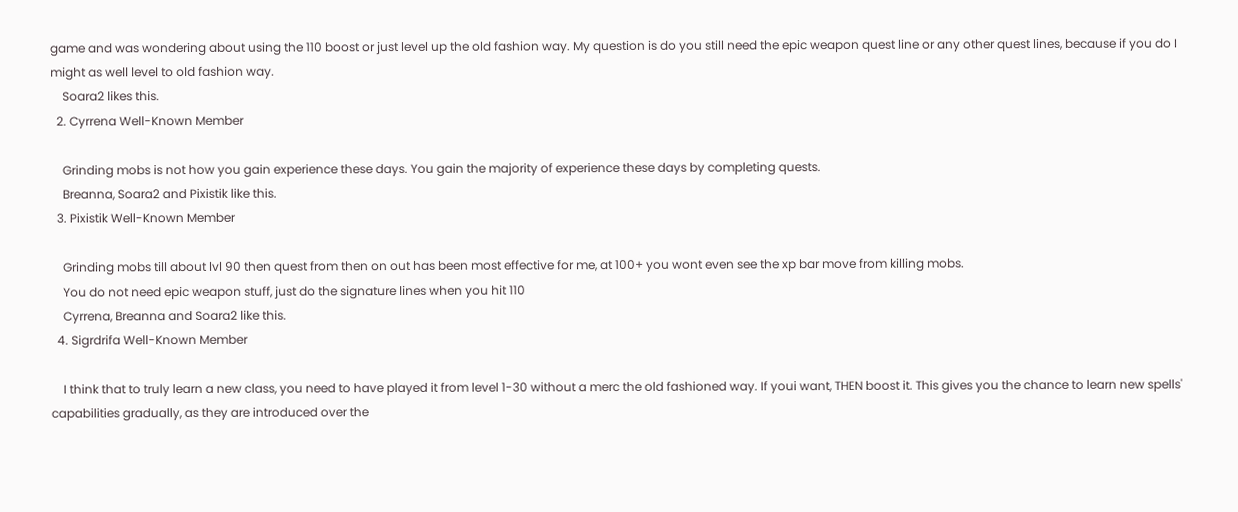game and was wondering about using the 110 boost or just level up the old fashion way. My question is do you still need the epic weapon quest line or any other quest lines, because if you do I might as well level to old fashion way.
    Soara2 likes this.
  2. Cyrrena Well-Known Member

    Grinding mobs is not how you gain experience these days. You gain the majority of experience these days by completing quests.
    Breanna, Soara2 and Pixistik like this.
  3. Pixistik Well-Known Member

    Grinding mobs till about lvl 90 then quest from then on out has been most effective for me, at 100+ you wont even see the xp bar move from killing mobs.
    You do not need epic weapon stuff, just do the signature lines when you hit 110
    Cyrrena, Breanna and Soara2 like this.
  4. Sigrdrifa Well-Known Member

    I think that to truly learn a new class, you need to have played it from level 1-30 without a merc the old fashioned way. If youi want, THEN boost it. This gives you the chance to learn new spells' capabilities gradually, as they are introduced over the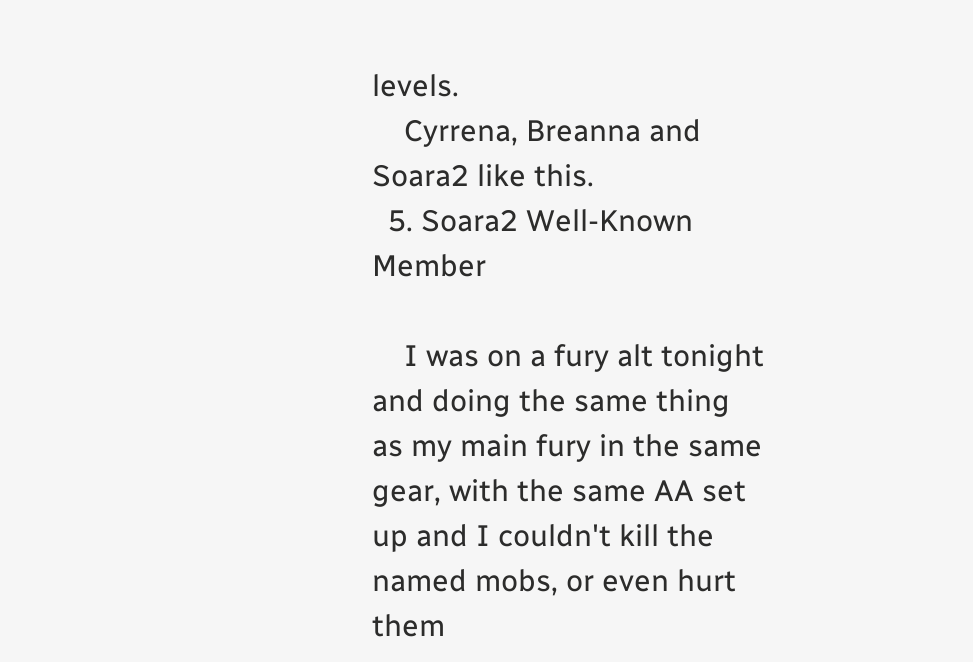levels.
    Cyrrena, Breanna and Soara2 like this.
  5. Soara2 Well-Known Member

    I was on a fury alt tonight and doing the same thing as my main fury in the same gear, with the same AA set up and I couldn't kill the named mobs, or even hurt them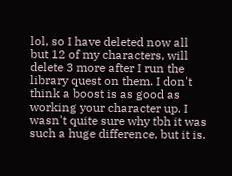lol, so I have deleted now all but 12 of my characters, will delete 3 more after I run the library quest on them. I don't think a boost is as good as working your character up. I wasn't quite sure why tbh it was such a huge difference, but it is.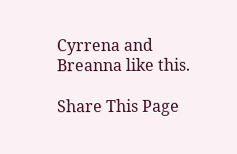Cyrrena and Breanna like this.

Share This Page